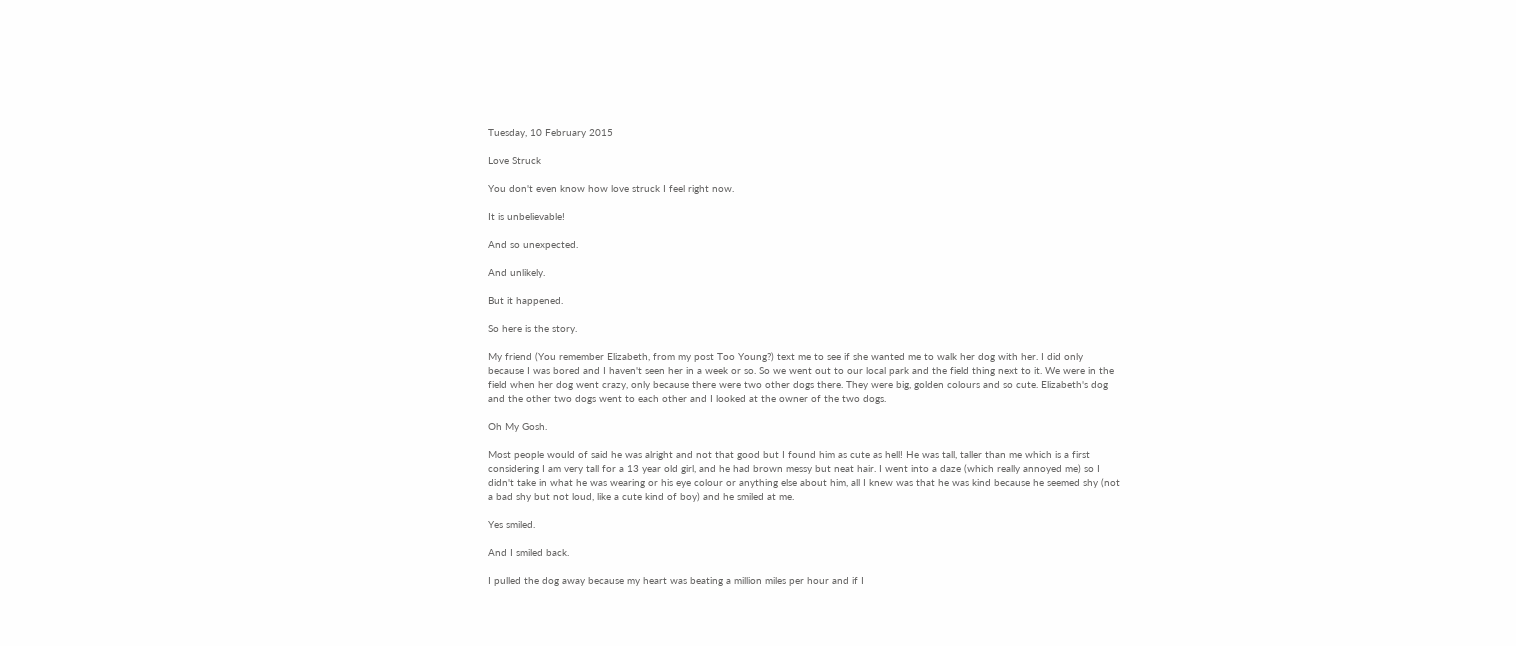Tuesday, 10 February 2015

Love Struck

You don't even know how love struck I feel right now.

It is unbelievable!

And so unexpected.

And unlikely.

But it happened.

So here is the story.

My friend (You remember Elizabeth, from my post Too Young?) text me to see if she wanted me to walk her dog with her. I did only because I was bored and I haven't seen her in a week or so. So we went out to our local park and the field thing next to it. We were in the field when her dog went crazy, only because there were two other dogs there. They were big, golden colours and so cute. Elizabeth's dog and the other two dogs went to each other and I looked at the owner of the two dogs.

Oh My Gosh.

Most people would of said he was alright and not that good but I found him as cute as hell! He was tall, taller than me which is a first considering I am very tall for a 13 year old girl, and he had brown messy but neat hair. I went into a daze (which really annoyed me) so I didn't take in what he was wearing or his eye colour or anything else about him, all I knew was that he was kind because he seemed shy (not a bad shy but not loud, like a cute kind of boy) and he smiled at me.

Yes smiled.

And I smiled back.

I pulled the dog away because my heart was beating a million miles per hour and if I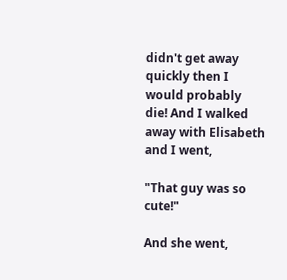didn't get away quickly then I would probably die! And I walked away with Elisabeth and I went,

"That guy was so cute!"

And she went,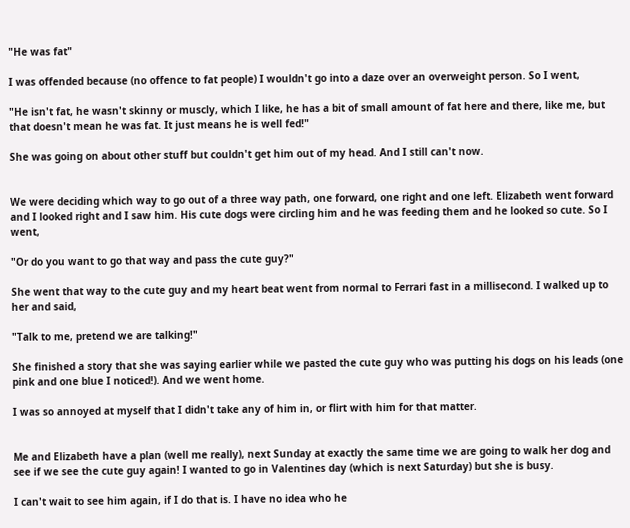"He was fat"

I was offended because (no offence to fat people) I wouldn't go into a daze over an overweight person. So I went,

"He isn't fat, he wasn't skinny or muscly, which I like, he has a bit of small amount of fat here and there, like me, but that doesn't mean he was fat. It just means he is well fed!"

She was going on about other stuff but couldn't get him out of my head. And I still can't now.


We were deciding which way to go out of a three way path, one forward, one right and one left. Elizabeth went forward and I looked right and I saw him. His cute dogs were circling him and he was feeding them and he looked so cute. So I went,

"Or do you want to go that way and pass the cute guy?"

She went that way to the cute guy and my heart beat went from normal to Ferrari fast in a millisecond. I walked up to her and said,

"Talk to me, pretend we are talking!"

She finished a story that she was saying earlier while we pasted the cute guy who was putting his dogs on his leads (one pink and one blue I noticed!). And we went home.

I was so annoyed at myself that I didn't take any of him in, or flirt with him for that matter.


Me and Elizabeth have a plan (well me really), next Sunday at exactly the same time we are going to walk her dog and see if we see the cute guy again! I wanted to go in Valentines day (which is next Saturday) but she is busy.

I can't wait to see him again, if I do that is. I have no idea who he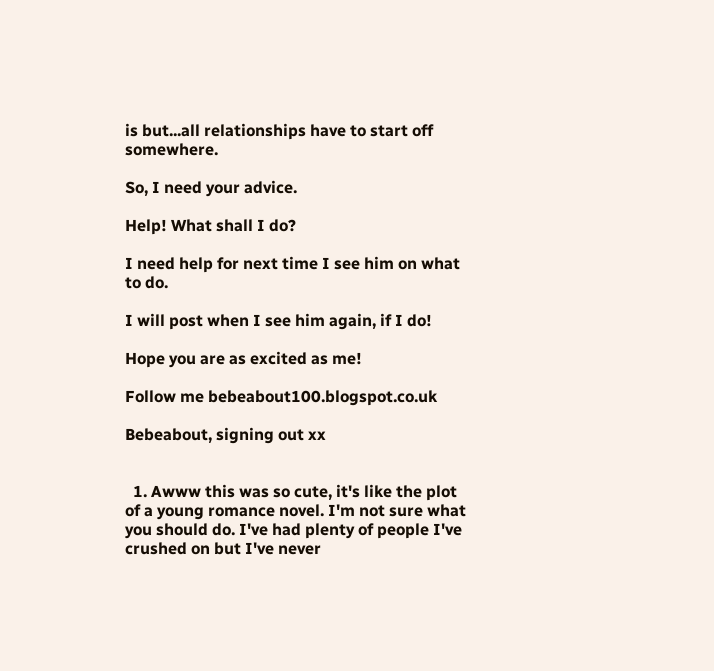is but...all relationships have to start off somewhere.

So, I need your advice.

Help! What shall I do?

I need help for next time I see him on what to do.

I will post when I see him again, if I do!

Hope you are as excited as me!

Follow me bebeabout100.blogspot.co.uk

Bebeabout, signing out xx


  1. Awww this was so cute, it's like the plot of a young romance novel. I'm not sure what you should do. I've had plenty of people I've crushed on but I've never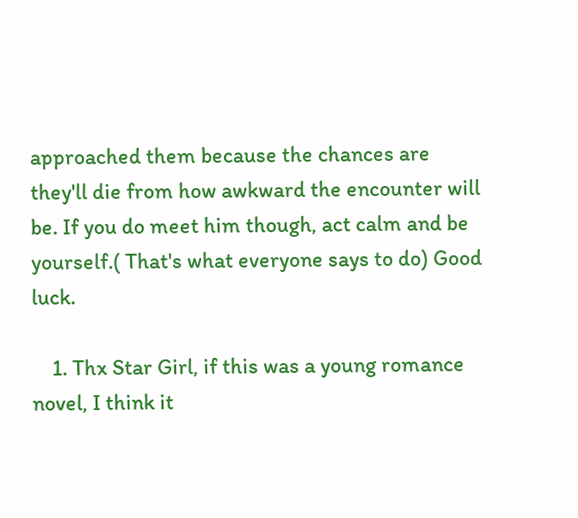approached them because the chances are they'll die from how awkward the encounter will be. If you do meet him though, act calm and be yourself.( That's what everyone says to do) Good luck.

    1. Thx Star Girl, if this was a young romance novel, I think it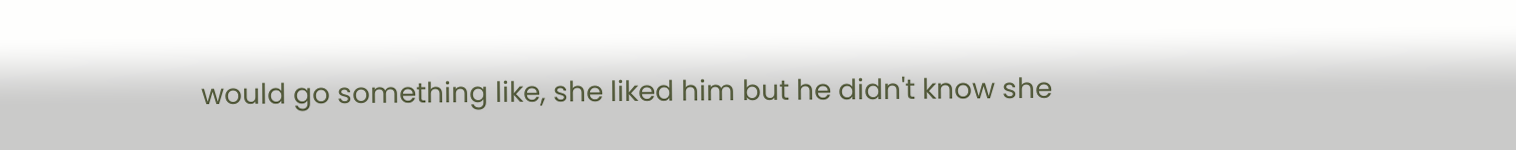would go something like, she liked him but he didn't know she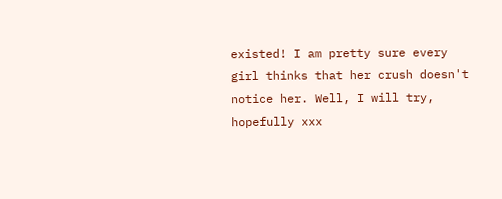existed! I am pretty sure every girl thinks that her crush doesn't notice her. Well, I will try, hopefully xxx